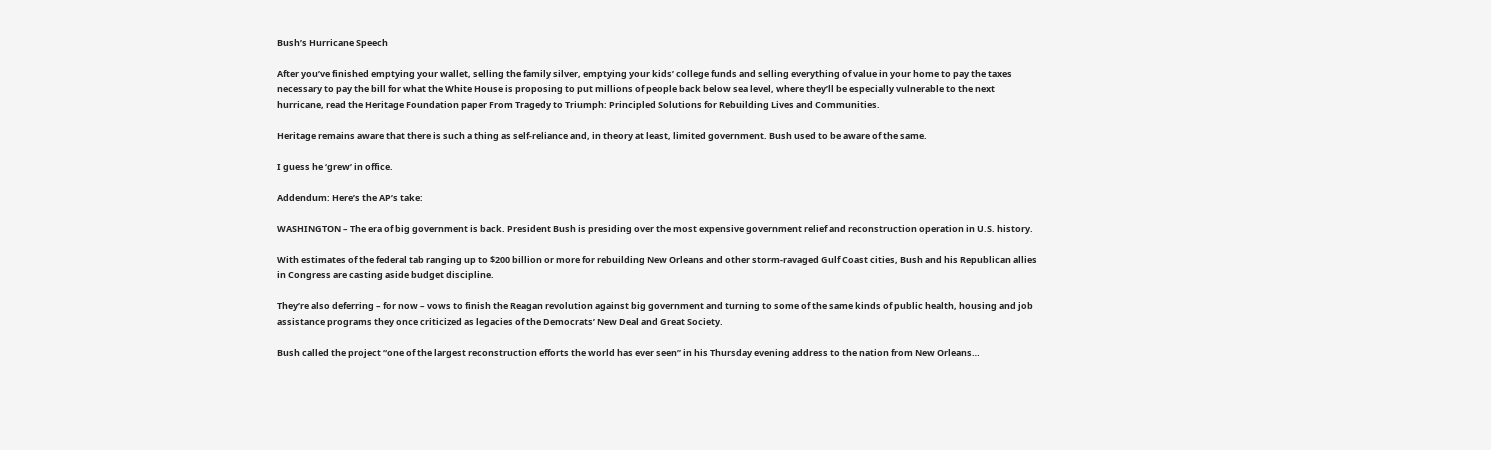Bush’s Hurricane Speech

After you’ve finished emptying your wallet, selling the family silver, emptying your kids’ college funds and selling everything of value in your home to pay the taxes necessary to pay the bill for what the White House is proposing to put millions of people back below sea level, where they’ll be especially vulnerable to the next hurricane, read the Heritage Foundation paper From Tragedy to Triumph: Principled Solutions for Rebuilding Lives and Communities.

Heritage remains aware that there is such a thing as self-reliance and, in theory at least, limited government. Bush used to be aware of the same.

I guess he ‘grew’ in office.

Addendum: Here’s the AP’s take:

WASHINGTON – The era of big government is back. President Bush is presiding over the most expensive government relief and reconstruction operation in U.S. history.

With estimates of the federal tab ranging up to $200 billion or more for rebuilding New Orleans and other storm-ravaged Gulf Coast cities, Bush and his Republican allies in Congress are casting aside budget discipline.

They’re also deferring – for now – vows to finish the Reagan revolution against big government and turning to some of the same kinds of public health, housing and job assistance programs they once criticized as legacies of the Democrats’ New Deal and Great Society.

Bush called the project “one of the largest reconstruction efforts the world has ever seen” in his Thursday evening address to the nation from New Orleans…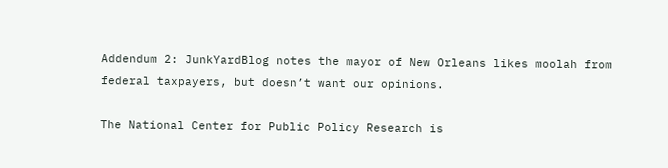Addendum 2: JunkYardBlog notes the mayor of New Orleans likes moolah from federal taxpayers, but doesn’t want our opinions.

The National Center for Public Policy Research is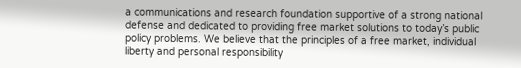a communications and research foundation supportive of a strong national defense and dedicated to providing free market solutions to today’s public policy problems. We believe that the principles of a free market, individual liberty and personal responsibility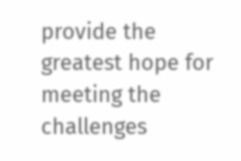provide the greatest hope for meeting the challenges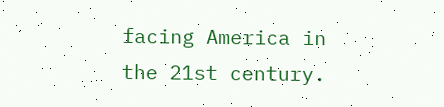facing America in the 21st century.